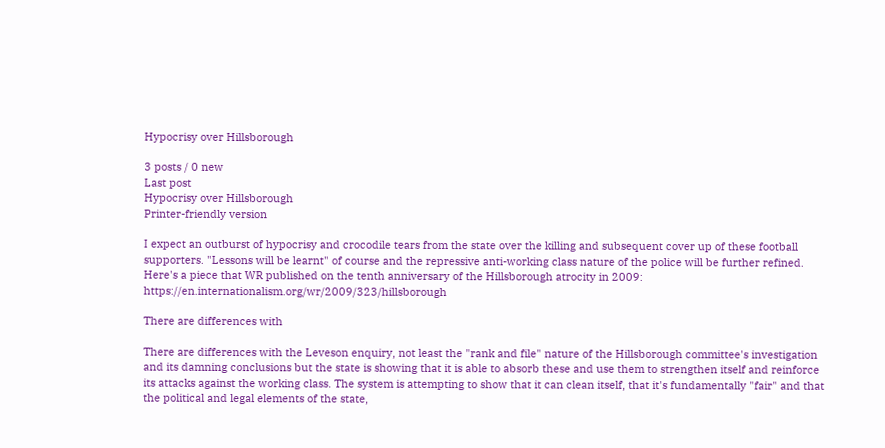Hypocrisy over Hillsborough

3 posts / 0 new
Last post
Hypocrisy over Hillsborough
Printer-friendly version

I expect an outburst of hypocrisy and crocodile tears from the state over the killing and subsequent cover up of these football supporters. "Lessons will be learnt" of course and the repressive anti-working class nature of the police will be further refined. Here's a piece that WR published on the tenth anniversary of the Hillsborough atrocity in 2009: https://en.internationalism.org/wr/2009/323/hillsborough

There are differences with

There are differences with the Leveson enquiry, not least the "rank and file" nature of the Hillsborough committee's investigation and its damning conclusions but the state is showing that it is able to absorb these and use them to strengthen itself and reinforce its attacks against the working class. The system is attempting to show that it can clean itself, that it's fundamentally "fair" and that the political and legal elements of the state,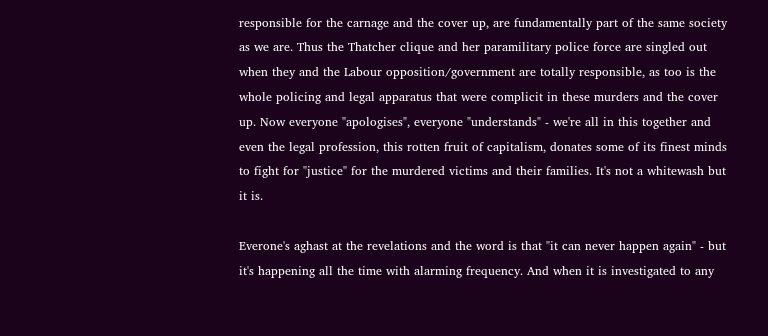responsible for the carnage and the cover up, are fundamentally part of the same society as we are. Thus the Thatcher clique and her paramilitary police force are singled out when they and the Labour opposition/government are totally responsible, as too is the whole policing and legal apparatus that were complicit in these murders and the cover up. Now everyone "apologises", everyone "understands" - we're all in this together and even the legal profession, this rotten fruit of capitalism, donates some of its finest minds to fight for "justice" for the murdered victims and their families. It's not a whitewash but it is.

Everone's aghast at the revelations and the word is that "it can never happen again" - but it's happening all the time with alarming frequency. And when it is investigated to any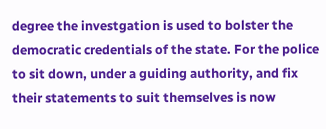degree the investgation is used to bolster the democratic credentials of the state. For the police to sit down, under a guiding authority, and fix their statements to suit themselves is now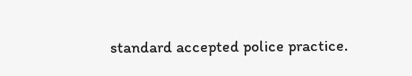standard accepted police practice.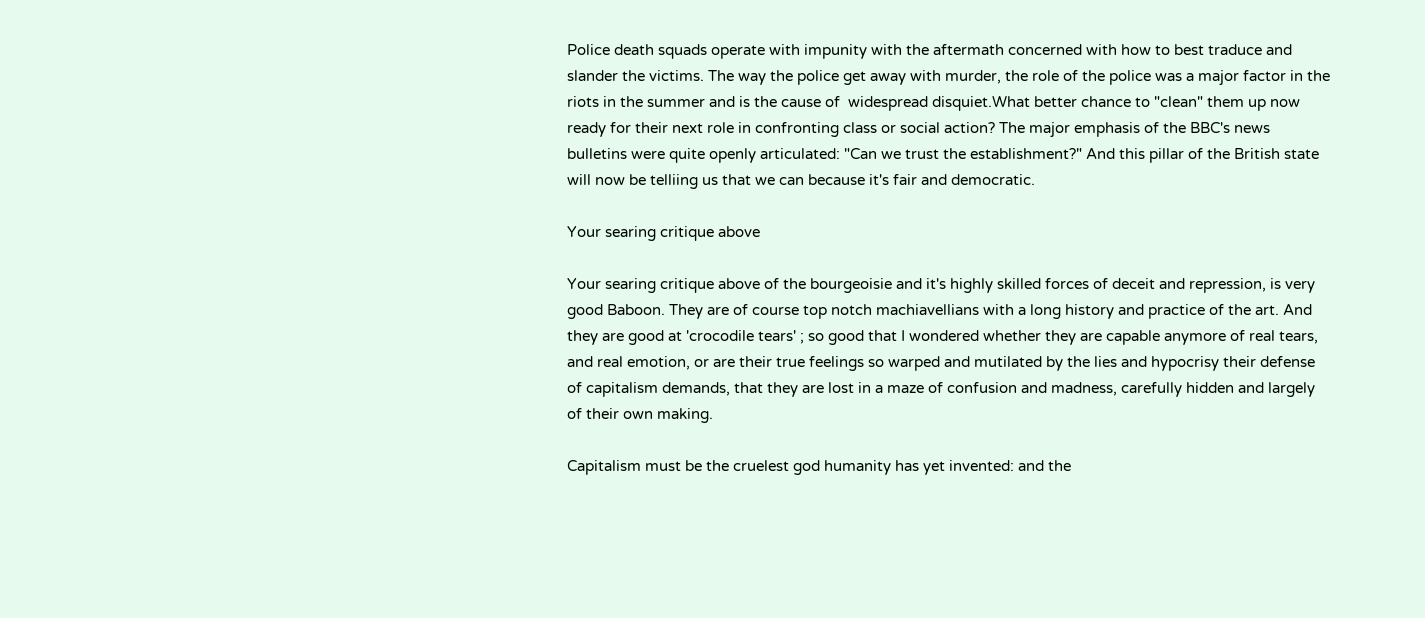Police death squads operate with impunity with the aftermath concerned with how to best traduce and slander the victims. The way the police get away with murder, the role of the police was a major factor in the riots in the summer and is the cause of  widespread disquiet.What better chance to "clean" them up now ready for their next role in confronting class or social action? The major emphasis of the BBC's news bulletins were quite openly articulated: "Can we trust the establishment?" And this pillar of the British state will now be telliing us that we can because it's fair and democratic.

Your searing critique above

Your searing critique above of the bourgeoisie and it's highly skilled forces of deceit and repression, is very good Baboon. They are of course top notch machiavellians with a long history and practice of the art. And they are good at 'crocodile tears' ; so good that I wondered whether they are capable anymore of real tears, and real emotion, or are their true feelings so warped and mutilated by the lies and hypocrisy their defense of capitalism demands, that they are lost in a maze of confusion and madness, carefully hidden and largely of their own making.

Capitalism must be the cruelest god humanity has yet invented: and the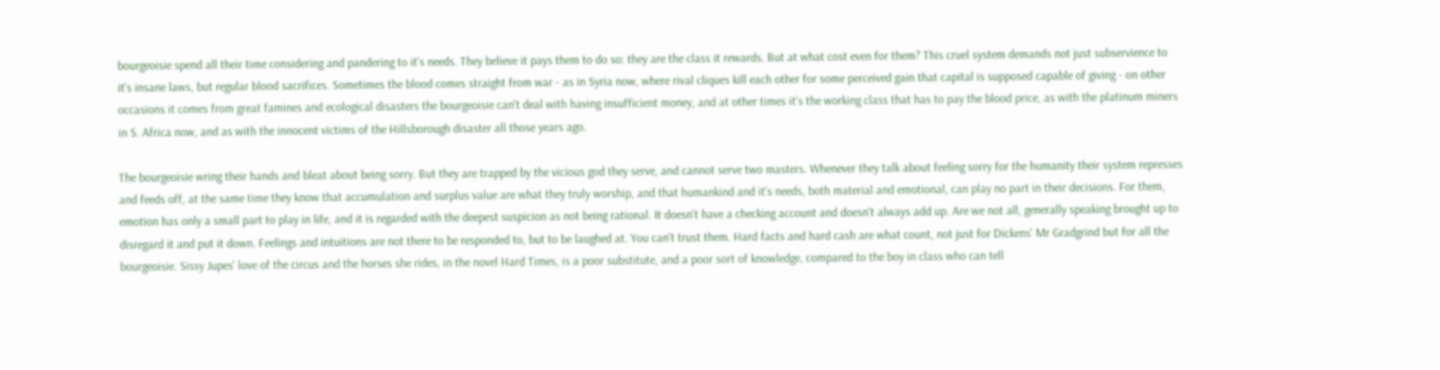bourgeoisie spend all their time considering and pandering to it's needs. They believe it pays them to do so: they are the class it rewards. But at what cost even for them? This cruel system demands not just subservience to it's insane laws, but regular blood sacrifices. Sometimes the blood comes straight from war - as in Syria now, where rival cliques kill each other for some perceived gain that capital is supposed capable of giving - on other occasions it comes from great famines and ecological disasters the bourgeoisie can't deal with having insufficient money, and at other times it's the working class that has to pay the blood price, as with the platinum miners in S. Africa now, and as with the innocent victims of the Hillsborough disaster all those years ago.

The bourgeoisie wring their hands and bleat about being sorry. But they are trapped by the vicious god they serve, and cannot serve two masters. Whenever they talk about feeling sorry for the humanity their system represses and feeds off, at the same time they know that accumulation and surplus value are what they truly worship, and that humankind and it's needs, both material and emotional, can play no part in their decisions. For them, emotion has only a small part to play in life, and it is regarded with the deepest suspicion as not being rational. It doesn't have a checking account and doesn't always add up. Are we not all, generally speaking brought up to disregard it and put it down. Feelings and intuitions are not there to be responded to, but to be laughed at. You can't trust them. Hard facts and hard cash are what count, not just for Dickens' Mr Gradgrind but for all the bourgeoisie. Sissy Jupes' love of the circus and the horses she rides, in the novel Hard Times, is a poor substitute, and a poor sort of knowledge, compared to the boy in class who can tell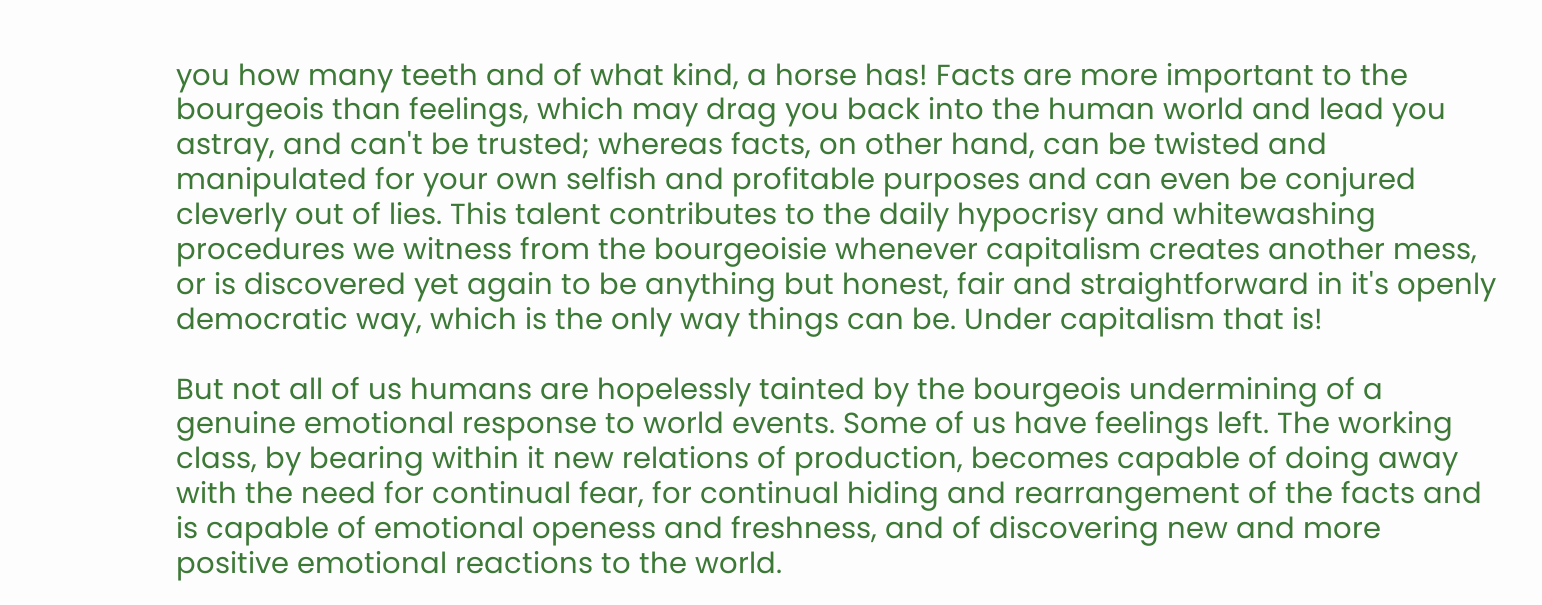you how many teeth and of what kind, a horse has! Facts are more important to the bourgeois than feelings, which may drag you back into the human world and lead you astray, and can't be trusted; whereas facts, on other hand, can be twisted and manipulated for your own selfish and profitable purposes and can even be conjured cleverly out of lies. This talent contributes to the daily hypocrisy and whitewashing procedures we witness from the bourgeoisie whenever capitalism creates another mess, or is discovered yet again to be anything but honest, fair and straightforward in it's openly democratic way, which is the only way things can be. Under capitalism that is!

But not all of us humans are hopelessly tainted by the bourgeois undermining of a genuine emotional response to world events. Some of us have feelings left. The working class, by bearing within it new relations of production, becomes capable of doing away with the need for continual fear, for continual hiding and rearrangement of the facts and is capable of emotional openess and freshness, and of discovering new and more positive emotional reactions to the world.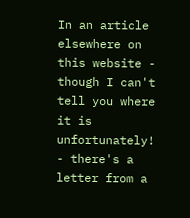In an article elsewhere on this website - though I can't tell you where it is unfortunately! - there's a letter from a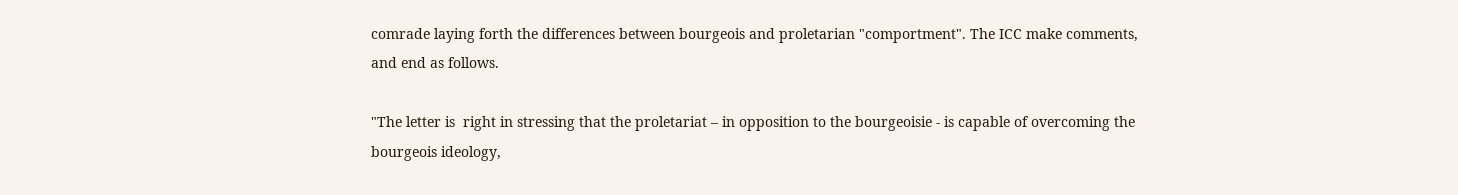comrade laying forth the differences between bourgeois and proletarian "comportment". The ICC make comments, and end as follows.

"The letter is  right in stressing that the proletariat – in opposition to the bourgeoisie - is capable of overcoming the bourgeois ideology,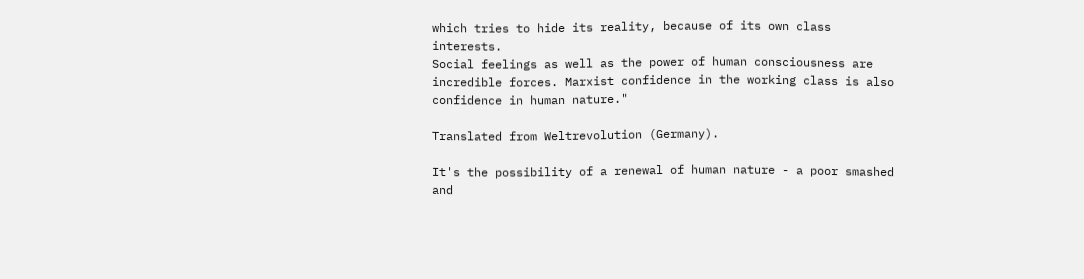which tries to hide its reality, because of its own class interests.
Social feelings as well as the power of human consciousness are incredible forces. Marxist confidence in the working class is also confidence in human nature."

Translated from Weltrevolution (Germany).

It's the possibility of a renewal of human nature - a poor smashed and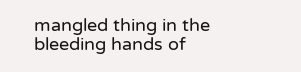mangled thing in the bleeding hands of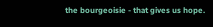the bourgeoisie - that gives us hope.